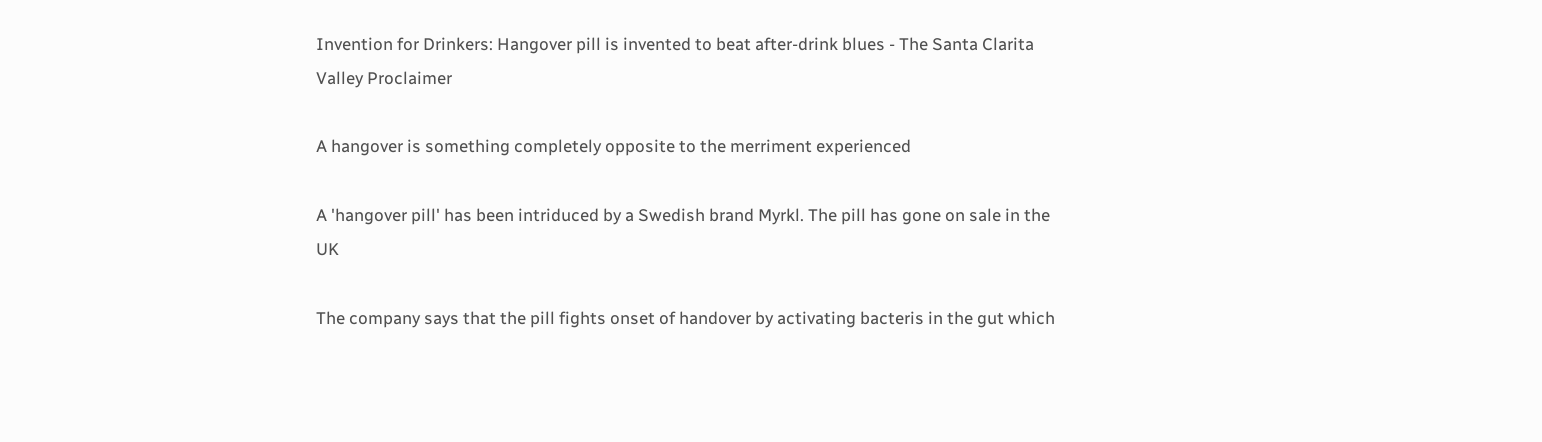Invention for Drinkers: Hangover pill is invented to beat after-drink blues - The Santa Clarita Valley Proclaimer

A hangover is something completely opposite to the merriment experienced

A 'hangover pill' has been intriduced by a Swedish brand Myrkl. The pill has gone on sale in the UK

The company says that the pill fights onset of handover by activating bacteris in the gut which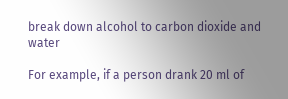break down alcohol to carbon dioxide and water

For example, if a person drank 20 ml of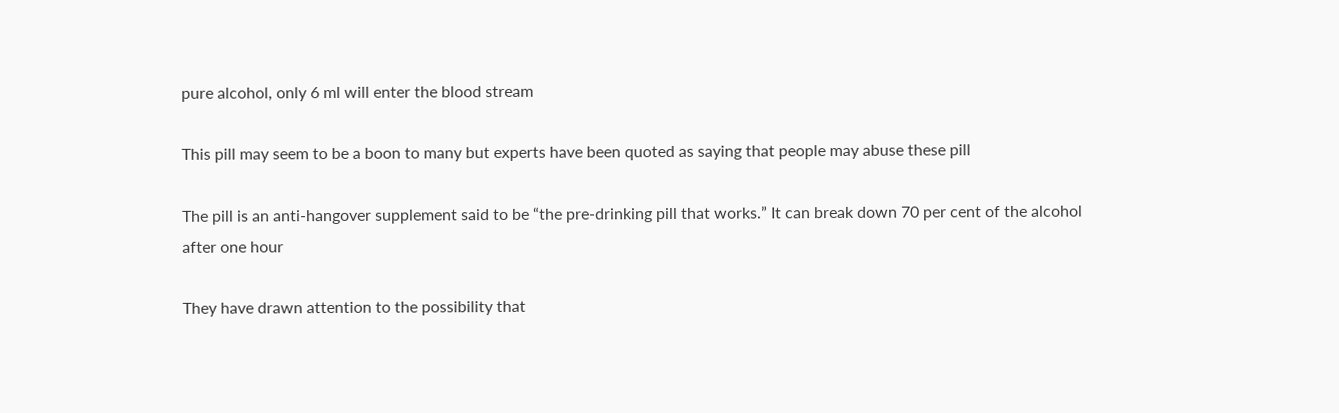pure alcohol, only 6 ml will enter the blood stream

This pill may seem to be a boon to many but experts have been quoted as saying that people may abuse these pill

The pill is an anti-hangover supplement said to be “the pre-drinking pill that works.” It can break down 70 per cent of the alcohol after one hour

They have drawn attention to the possibility that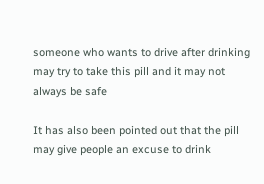someone who wants to drive after drinking may try to take this pill and it may not always be safe

It has also been pointed out that the pill may give people an excuse to drink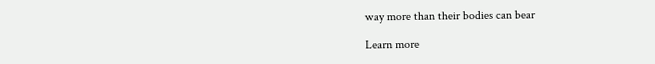way more than their bodies can bear

Learn more